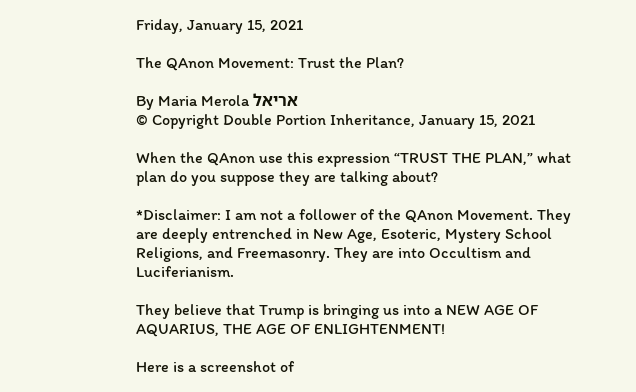Friday, January 15, 2021

The QAnon Movement: Trust the Plan?

By Maria Merola אריאל
© Copyright Double Portion Inheritance, January 15, 2021

When the QAnon use this expression “TRUST THE PLAN,” what plan do you suppose they are talking about?

*Disclaimer: I am not a follower of the QAnon Movement. They are deeply entrenched in New Age, Esoteric, Mystery School Religions, and Freemasonry. They are into Occultism and Luciferianism.

They believe that Trump is bringing us into a NEW AGE OF AQUARIUS, THE AGE OF ENLIGHTENMENT!

Here is a screenshot of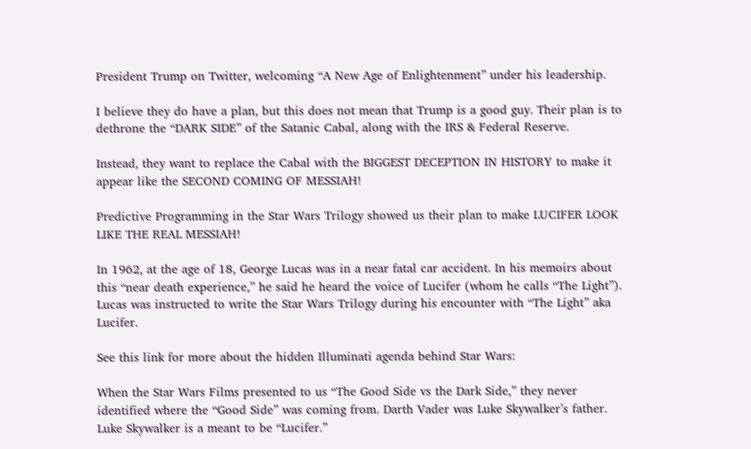President Trump on Twitter, welcoming “A New Age of Enlightenment” under his leadership.

I believe they do have a plan, but this does not mean that Trump is a good guy. Their plan is to dethrone the “DARK SIDE” of the Satanic Cabal, along with the IRS & Federal Reserve.

Instead, they want to replace the Cabal with the BIGGEST DECEPTION IN HISTORY to make it appear like the SECOND COMING OF MESSIAH!

Predictive Programming in the Star Wars Trilogy showed us their plan to make LUCIFER LOOK LIKE THE REAL MESSIAH!

In 1962, at the age of 18, George Lucas was in a near fatal car accident. In his memoirs about this “near death experience,” he said he heard the voice of Lucifer (whom he calls “The Light”). Lucas was instructed to write the Star Wars Trilogy during his encounter with “The Light” aka Lucifer.

See this link for more about the hidden Illuminati agenda behind Star Wars:

When the Star Wars Films presented to us “The Good Side vs the Dark Side,” they never identified where the “Good Side” was coming from. Darth Vader was Luke Skywalker’s father. Luke Skywalker is a meant to be “Lucifer.”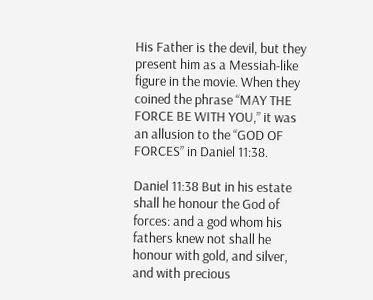His Father is the devil, but they present him as a Messiah-like figure in the movie. When they coined the phrase “MAY THE FORCE BE WITH YOU,” it was an allusion to the “GOD OF FORCES” in Daniel 11:38.

Daniel 11:38 But in his estate shall he honour the God of forces: and a god whom his fathers knew not shall he honour with gold, and silver, and with precious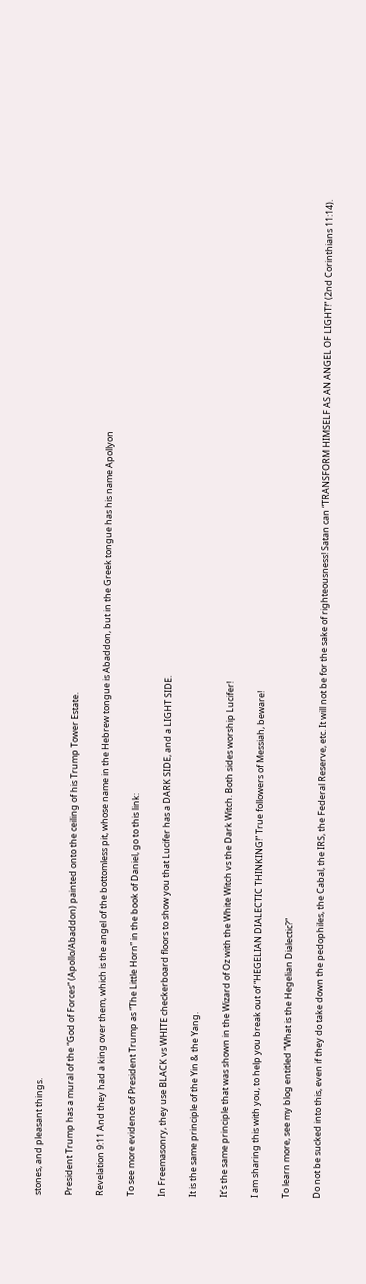stones, and pleasant things.

President Trump has a mural of the “God of Forces” (Apollo/Abaddon) painted onto the ceiling of his Trump Tower Estate.

Revelation 9:11 And they had a king over them, which is the angel of the bottomless pit, whose name in the Hebrew tongue is Abaddon, but in the Greek tongue has his name Apollyon

To see more evidence of President Trump as “The Little Horn” in the book of Daniel, go to this link:

In Freemasonry, they use BLACK vs WHITE checkerboard floors to show you that Lucifer has a DARK SIDE, and a LIGHT SIDE.

It is the same principle of the Yin & the Yang.

It’s the same principle that was shown in the Wizard of Oz with the White Witch vs the Dark Witch. Both sides worship Lucifer!

I am sharing this with you, to help you break out of “HEGELIAN DIALECTIC THINKING!” True followers of Messiah, beware!

To learn more, see my blog entitled “What is the Hegelian Dialectic?”

Do not be sucked into this, even if they do take down the pedophiles, the Cabal, the IRS, the Federal Reserve, etc. It will not be for the sake of righteousness! Satan can “TRANSFORM HIMSELF AS AN ANGEL OF LIGHT!” (2nd Corinthians 11:14).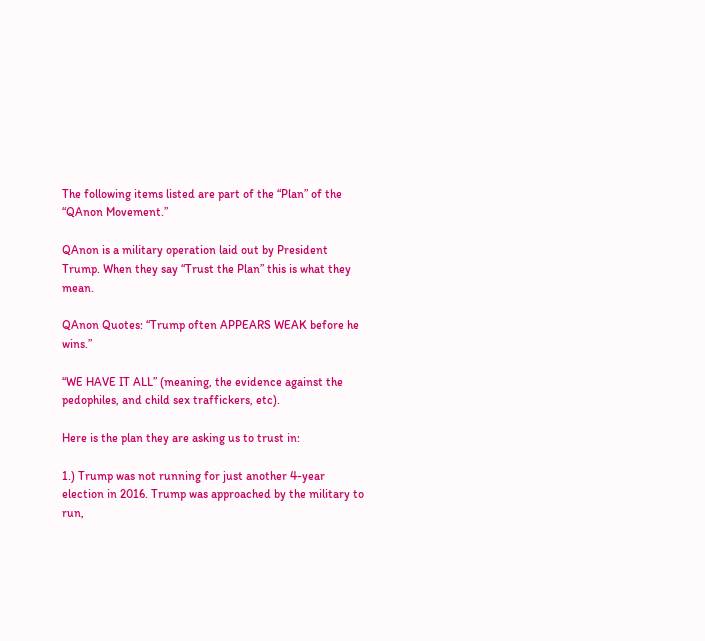The following items listed are part of the “Plan” of the “QAnon Movement.”

QAnon is a military operation laid out by President Trump. When they say “Trust the Plan” this is what they mean.

QAnon Quotes: “Trump often APPEARS WEAK before he wins.”

“WE HAVE IT ALL” (meaning, the evidence against the pedophiles, and child sex traffickers, etc).

Here is the plan they are asking us to trust in:

1.) Trump was not running for just another 4-year election in 2016. Trump was approached by the military to run,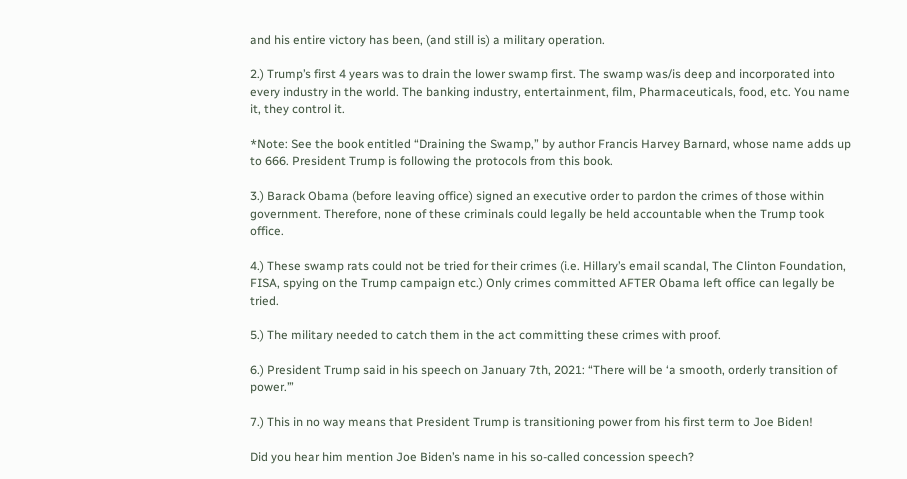and his entire victory has been, (and still is) a military operation.

2.) Trump’s first 4 years was to drain the lower swamp first. The swamp was/is deep and incorporated into every industry in the world. The banking industry, entertainment, film, Pharmaceuticals, food, etc. You name it, they control it.

*Note: See the book entitled “Draining the Swamp,” by author Francis Harvey Barnard, whose name adds up to 666. President Trump is following the protocols from this book.

3.) Barack Obama (before leaving office) signed an executive order to pardon the crimes of those within government. Therefore, none of these criminals could legally be held accountable when the Trump took office.

4.) These swamp rats could not be tried for their crimes (i.e. Hillary’s email scandal, The Clinton Foundation, FISA, spying on the Trump campaign etc.) Only crimes committed AFTER Obama left office can legally be tried.

5.) The military needed to catch them in the act committing these crimes with proof.

6.) President Trump said in his speech on January 7th, 2021: “There will be ‘a smooth, orderly transition of power.’”

7.) This in no way means that President Trump is transitioning power from his first term to Joe Biden!

Did you hear him mention Joe Biden’s name in his so-called concession speech?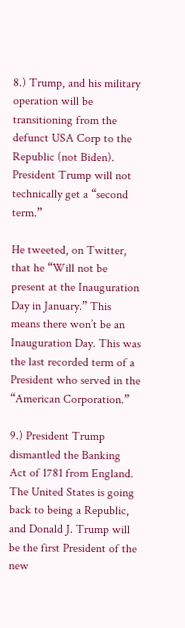8.) Trump, and his military operation will be transitioning from the defunct USA Corp to the Republic (not Biden). President Trump will not technically get a “second term.”

He tweeted, on Twitter, that he “Will not be present at the Inauguration Day in January.” This means there won’t be an Inauguration Day. This was the last recorded term of a President who served in the “American Corporation.”

9.) President Trump dismantled the Banking Act of 1781 from England. The United States is going back to being a Republic, and Donald J. Trump will be the first President of the new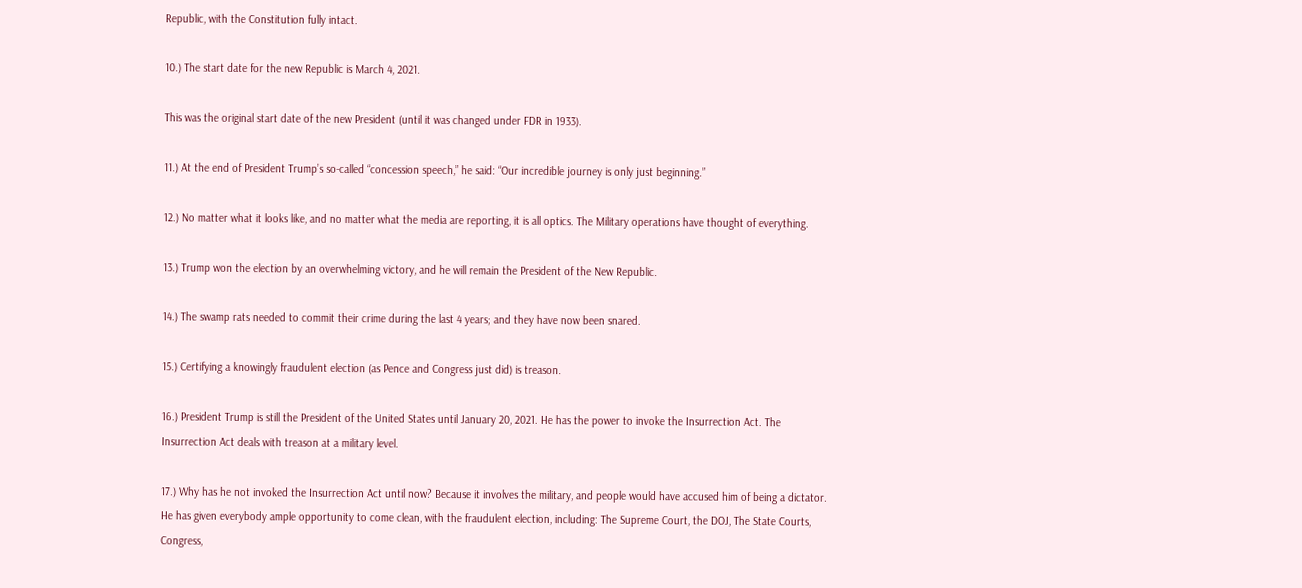Republic, with the Constitution fully intact.

10.) The start date for the new Republic is March 4, 2021.

This was the original start date of the new President (until it was changed under FDR in 1933).

11.) At the end of President Trump’s so-called “concession speech,” he said: “Our incredible journey is only just beginning.”

12.) No matter what it looks like, and no matter what the media are reporting, it is all optics. The Military operations have thought of everything.

13.) Trump won the election by an overwhelming victory, and he will remain the President of the New Republic.

14.) The swamp rats needed to commit their crime during the last 4 years; and they have now been snared.

15.) Certifying a knowingly fraudulent election (as Pence and Congress just did) is treason.

16.) President Trump is still the President of the United States until January 20, 2021. He has the power to invoke the Insurrection Act. The Insurrection Act deals with treason at a military level.

17.) Why has he not invoked the Insurrection Act until now? Because it involves the military, and people would have accused him of being a dictator. He has given everybody ample opportunity to come clean, with the fraudulent election, including: The Supreme Court, the DOJ, The State Courts, Congress,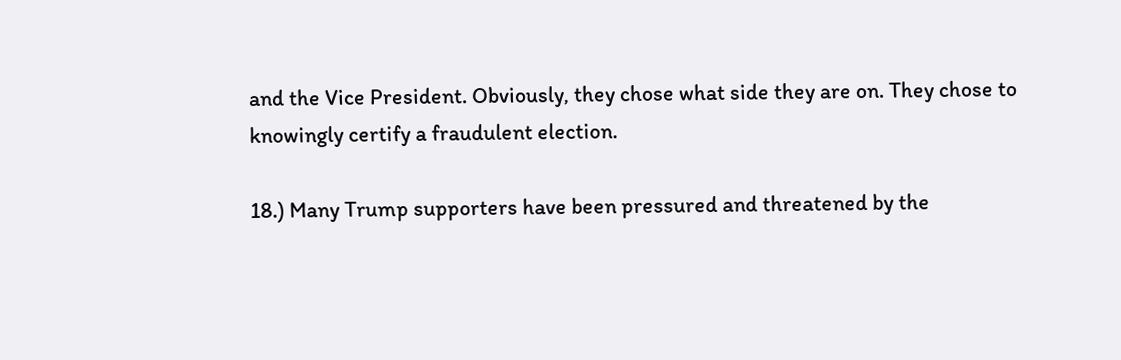and the Vice President. Obviously, they chose what side they are on. They chose to knowingly certify a fraudulent election.

18.) Many Trump supporters have been pressured and threatened by the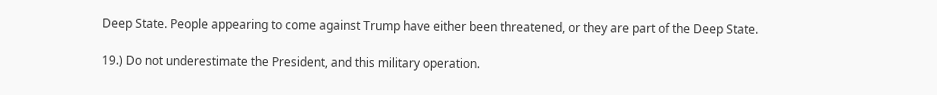Deep State. People appearing to come against Trump have either been threatened, or they are part of the Deep State.

19.) Do not underestimate the President, and this military operation.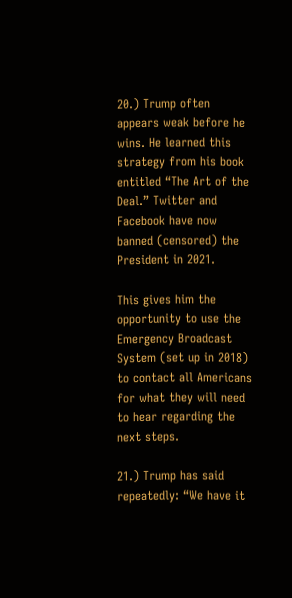20.) Trump often appears weak before he wins. He learned this strategy from his book entitled “The Art of the Deal.” Twitter and Facebook have now banned (censored) the President in 2021.

This gives him the opportunity to use the Emergency Broadcast System (set up in 2018) to contact all Americans for what they will need to hear regarding the next steps.

21.) Trump has said repeatedly: “We have it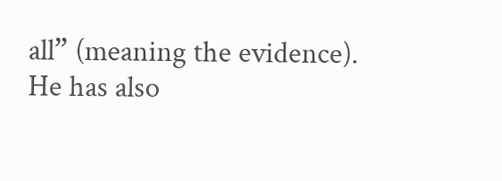all” (meaning the evidence). He has also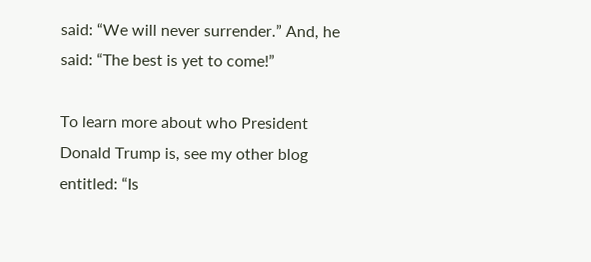said: “We will never surrender.” And, he said: “The best is yet to come!”

To learn more about who President Donald Trump is, see my other blog entitled: “Is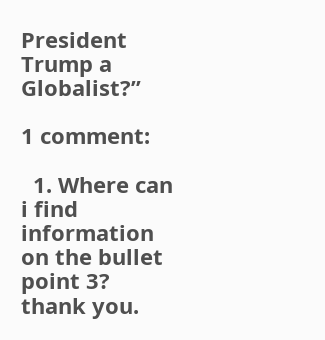President Trump a Globalist?”

1 comment:

  1. Where can i find information on the bullet point 3? thank you.